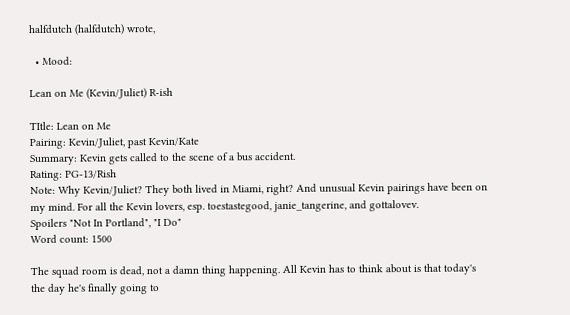halfdutch (halfdutch) wrote,

  • Mood:

Lean on Me (Kevin/Juliet) R-ish

TItle: Lean on Me
Pairing: Kevin/Juliet, past Kevin/Kate
Summary: Kevin gets called to the scene of a bus accident.
Rating: PG-13/Rish
Note: Why Kevin/Juliet? They both lived in Miami, right? And unusual Kevin pairings have been on my mind. For all the Kevin lovers, esp. toestastegood, janie_tangerine, and gottalovev.
Spoilers "Not In Portland", "I Do"
Word count: 1500

The squad room is dead, not a damn thing happening. All Kevin has to think about is that today's the day he's finally going to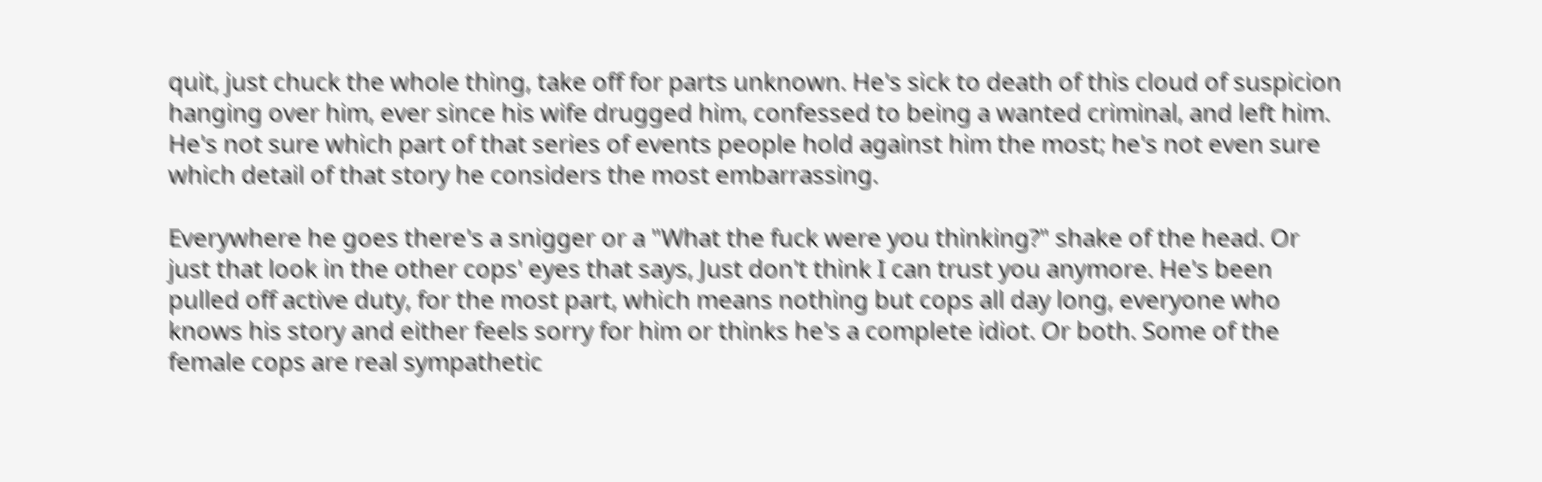quit, just chuck the whole thing, take off for parts unknown. He's sick to death of this cloud of suspicion hanging over him, ever since his wife drugged him, confessed to being a wanted criminal, and left him. He's not sure which part of that series of events people hold against him the most; he's not even sure which detail of that story he considers the most embarrassing.

Everywhere he goes there's a snigger or a "What the fuck were you thinking?" shake of the head. Or just that look in the other cops' eyes that says, Just don't think I can trust you anymore. He's been pulled off active duty, for the most part, which means nothing but cops all day long, everyone who knows his story and either feels sorry for him or thinks he's a complete idiot. Or both. Some of the female cops are real sympathetic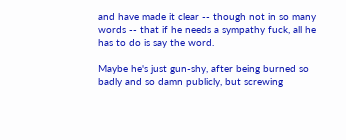and have made it clear -- though not in so many words -- that if he needs a sympathy fuck, all he has to do is say the word.

Maybe he's just gun-shy, after being burned so badly and so damn publicly, but screwing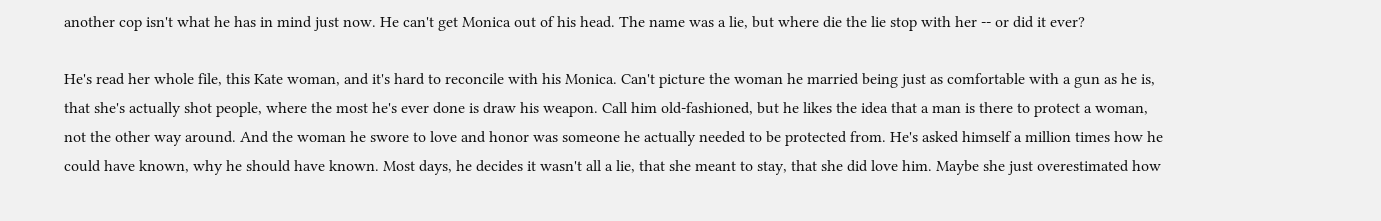another cop isn't what he has in mind just now. He can't get Monica out of his head. The name was a lie, but where die the lie stop with her -- or did it ever?

He's read her whole file, this Kate woman, and it's hard to reconcile with his Monica. Can't picture the woman he married being just as comfortable with a gun as he is, that she's actually shot people, where the most he's ever done is draw his weapon. Call him old-fashioned, but he likes the idea that a man is there to protect a woman, not the other way around. And the woman he swore to love and honor was someone he actually needed to be protected from. He's asked himself a million times how he could have known, why he should have known. Most days, he decides it wasn't all a lie, that she meant to stay, that she did love him. Maybe she just overestimated how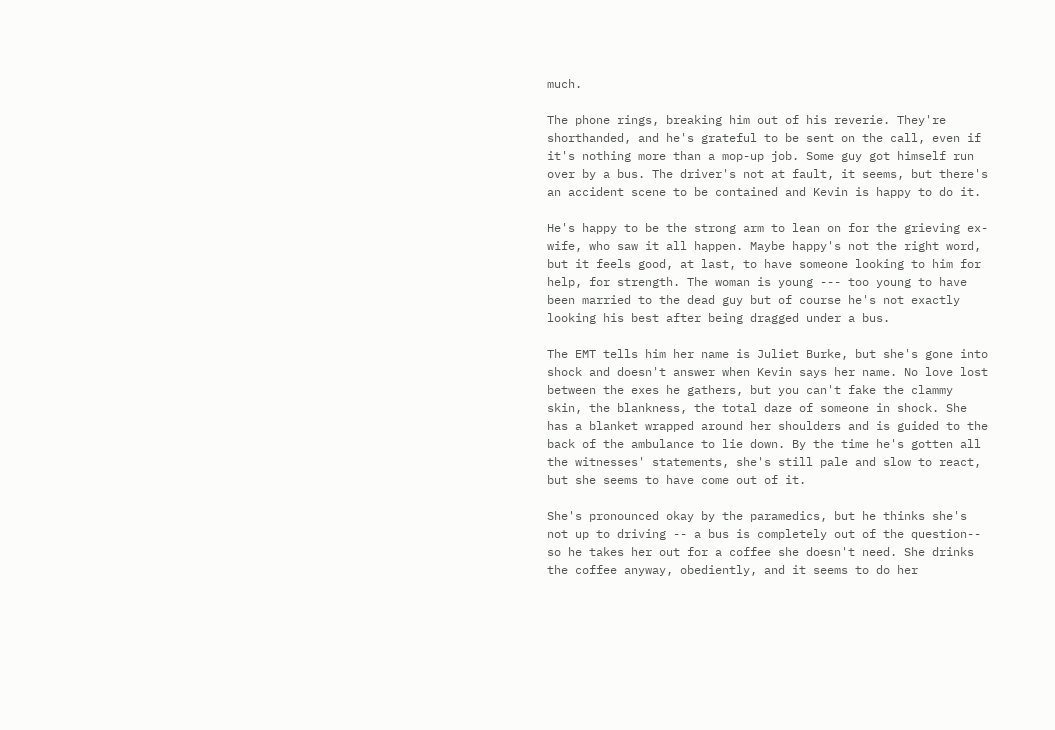much.

The phone rings, breaking him out of his reverie. They're shorthanded, and he's grateful to be sent on the call, even if it's nothing more than a mop-up job. Some guy got himself run over by a bus. The driver's not at fault, it seems, but there's an accident scene to be contained and Kevin is happy to do it.

He's happy to be the strong arm to lean on for the grieving ex-wife, who saw it all happen. Maybe happy's not the right word, but it feels good, at last, to have someone looking to him for help, for strength. The woman is young --- too young to have been married to the dead guy but of course he's not exactly looking his best after being dragged under a bus.

The EMT tells him her name is Juliet Burke, but she's gone into shock and doesn't answer when Kevin says her name. No love lost between the exes he gathers, but you can't fake the clammy skin, the blankness, the total daze of someone in shock. She has a blanket wrapped around her shoulders and is guided to the back of the ambulance to lie down. By the time he's gotten all the witnesses' statements, she's still pale and slow to react, but she seems to have come out of it.

She's pronounced okay by the paramedics, but he thinks she's not up to driving -- a bus is completely out of the question-- so he takes her out for a coffee she doesn't need. She drinks the coffee anyway, obediently, and it seems to do her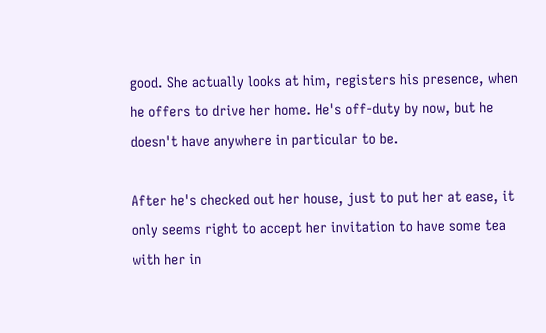good. She actually looks at him, registers his presence, when he offers to drive her home. He's off-duty by now, but he doesn't have anywhere in particular to be.

After he's checked out her house, just to put her at ease, it only seems right to accept her invitation to have some tea with her in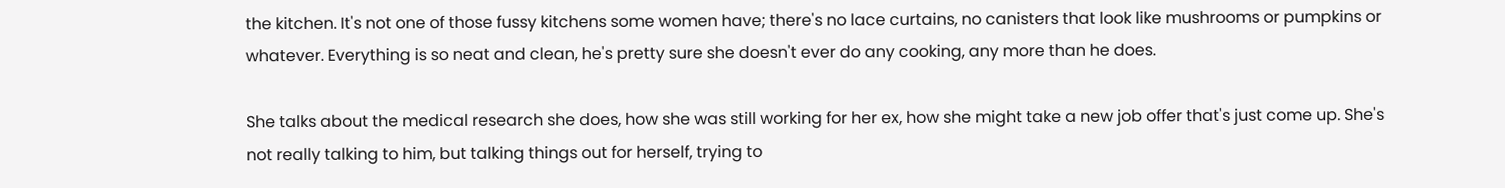the kitchen. It's not one of those fussy kitchens some women have; there's no lace curtains, no canisters that look like mushrooms or pumpkins or whatever. Everything is so neat and clean, he's pretty sure she doesn't ever do any cooking, any more than he does.

She talks about the medical research she does, how she was still working for her ex, how she might take a new job offer that's just come up. She's not really talking to him, but talking things out for herself, trying to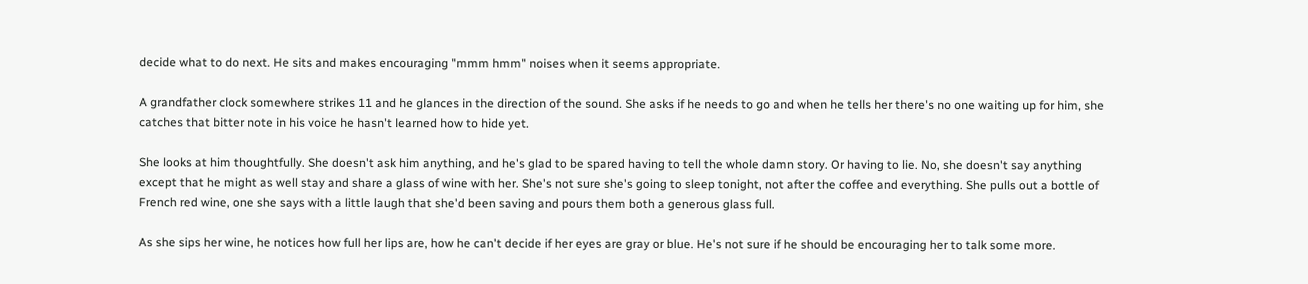decide what to do next. He sits and makes encouraging "mmm hmm" noises when it seems appropriate.

A grandfather clock somewhere strikes 11 and he glances in the direction of the sound. She asks if he needs to go and when he tells her there's no one waiting up for him, she catches that bitter note in his voice he hasn't learned how to hide yet.

She looks at him thoughtfully. She doesn't ask him anything, and he's glad to be spared having to tell the whole damn story. Or having to lie. No, she doesn't say anything except that he might as well stay and share a glass of wine with her. She's not sure she's going to sleep tonight, not after the coffee and everything. She pulls out a bottle of French red wine, one she says with a little laugh that she'd been saving and pours them both a generous glass full.

As she sips her wine, he notices how full her lips are, how he can't decide if her eyes are gray or blue. He's not sure if he should be encouraging her to talk some more.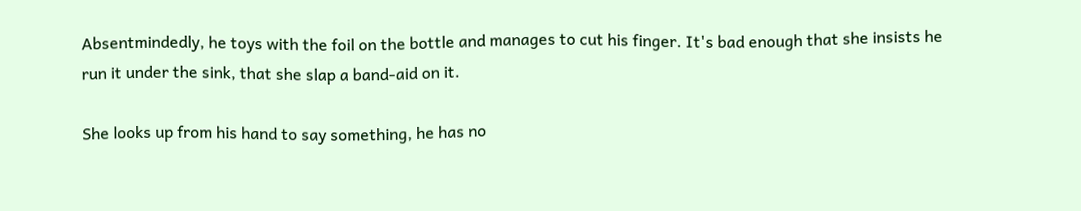Absentmindedly, he toys with the foil on the bottle and manages to cut his finger. It's bad enough that she insists he run it under the sink, that she slap a band-aid on it.

She looks up from his hand to say something, he has no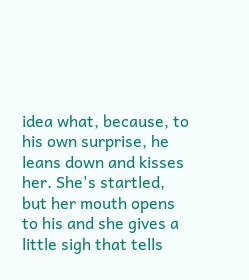idea what, because, to his own surprise, he leans down and kisses her. She's startled, but her mouth opens to his and she gives a little sigh that tells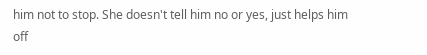him not to stop. She doesn't tell him no or yes, just helps him off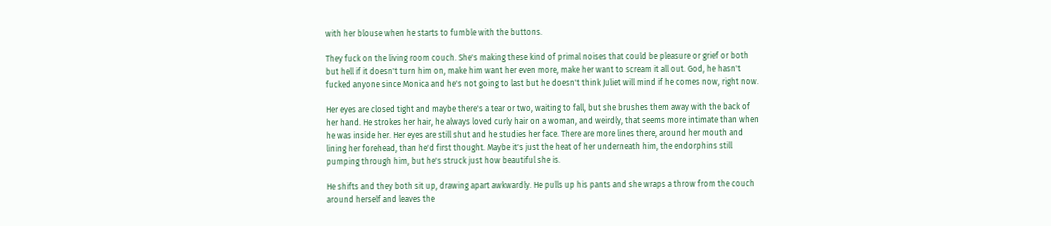with her blouse when he starts to fumble with the buttons.

They fuck on the living room couch. She's making these kind of primal noises that could be pleasure or grief or both but hell if it doesn't turn him on, make him want her even more, make her want to scream it all out. God, he hasn't fucked anyone since Monica and he's not going to last but he doesn't think Juliet will mind if he comes now, right now.

Her eyes are closed tight and maybe there's a tear or two, waiting to fall, but she brushes them away with the back of her hand. He strokes her hair, he always loved curly hair on a woman, and weirdly, that seems more intimate than when he was inside her. Her eyes are still shut and he studies her face. There are more lines there, around her mouth and lining her forehead, than he'd first thought. Maybe it's just the heat of her underneath him, the endorphins still pumping through him, but he's struck just how beautiful she is.

He shifts and they both sit up, drawing apart awkwardly. He pulls up his pants and she wraps a throw from the couch around herself and leaves the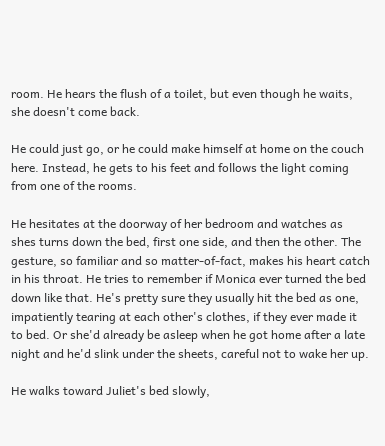room. He hears the flush of a toilet, but even though he waits, she doesn't come back.

He could just go, or he could make himself at home on the couch here. Instead, he gets to his feet and follows the light coming from one of the rooms.

He hesitates at the doorway of her bedroom and watches as shes turns down the bed, first one side, and then the other. The gesture, so familiar and so matter-of-fact, makes his heart catch in his throat. He tries to remember if Monica ever turned the bed down like that. He's pretty sure they usually hit the bed as one, impatiently tearing at each other's clothes, if they ever made it to bed. Or she'd already be asleep when he got home after a late night and he'd slink under the sheets, careful not to wake her up.

He walks toward Juliet's bed slowly,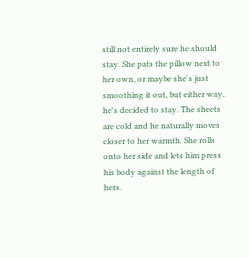still not entirely sure he should stay. She pats the pillow next to her own, or maybe she's just smoothing it out, but either way, he's decided to stay. The sheets are cold and he naturally moves closer to her warmth. She rolls onto her side and lets him press his body against the length of hers.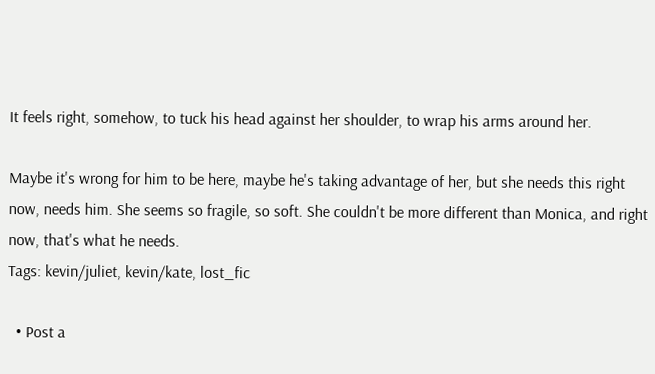It feels right, somehow, to tuck his head against her shoulder, to wrap his arms around her.

Maybe it's wrong for him to be here, maybe he's taking advantage of her, but she needs this right now, needs him. She seems so fragile, so soft. She couldn't be more different than Monica, and right now, that's what he needs.
Tags: kevin/juliet, kevin/kate, lost_fic

  • Post a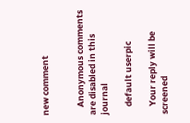new comment


    Anonymous comments are disabled in this journal

    default userpic

    Your reply will be screened